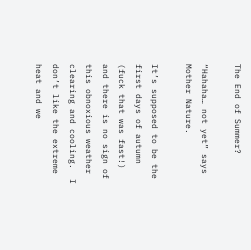The End of Summer?

“Hahaha… not yet” says Mother Nature.

It’s supposed to be the first days of autumn (fuck that was fast!) and there is no sign of this obnoxious weather clearing and cooling.  I don’t like the extreme heat and we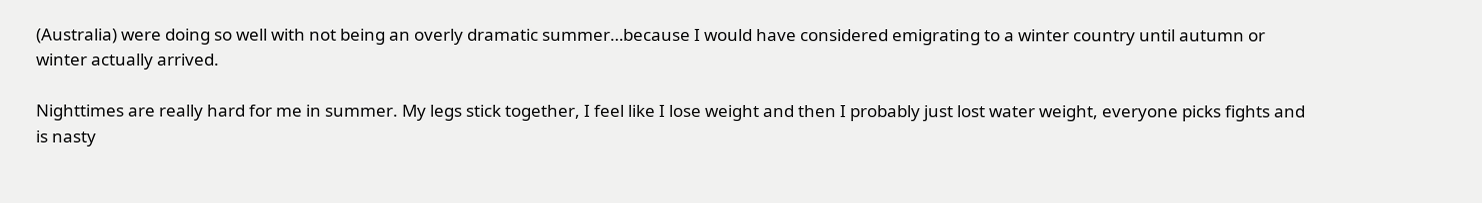(Australia) were doing so well with not being an overly dramatic summer…because I would have considered emigrating to a winter country until autumn or winter actually arrived.

Nighttimes are really hard for me in summer. My legs stick together, I feel like I lose weight and then I probably just lost water weight, everyone picks fights and is nasty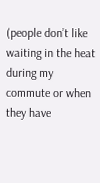(people don’t like waiting in the heat during my commute or when they have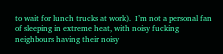to wait for lunch trucks at work).  I’m not a personal fan of sleeping in extreme heat, with noisy fucking neighbours having their noisy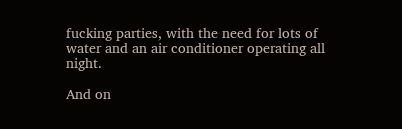fucking parties, with the need for lots of water and an air conditioner operating all night.

And on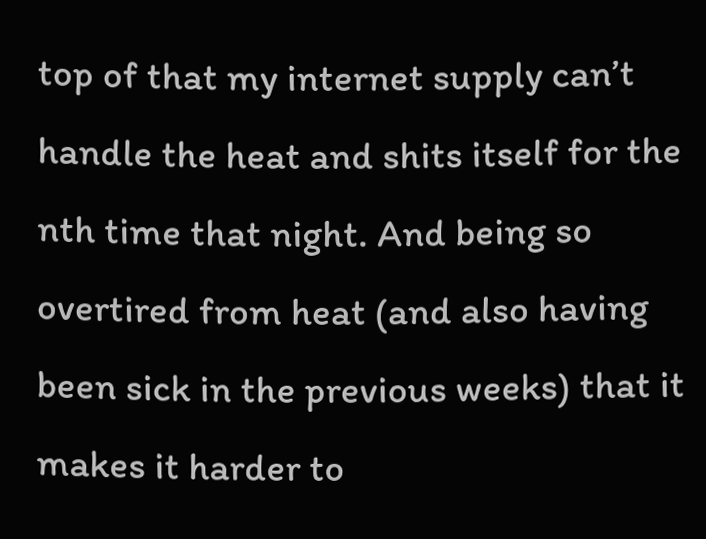top of that my internet supply can’t handle the heat and shits itself for the nth time that night. And being so overtired from heat (and also having been sick in the previous weeks) that it makes it harder to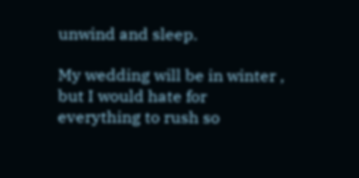unwind and sleep.

My wedding will be in winter , but I would hate for everything to rush so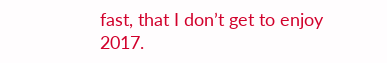fast, that I don’t get to enjoy 2017.